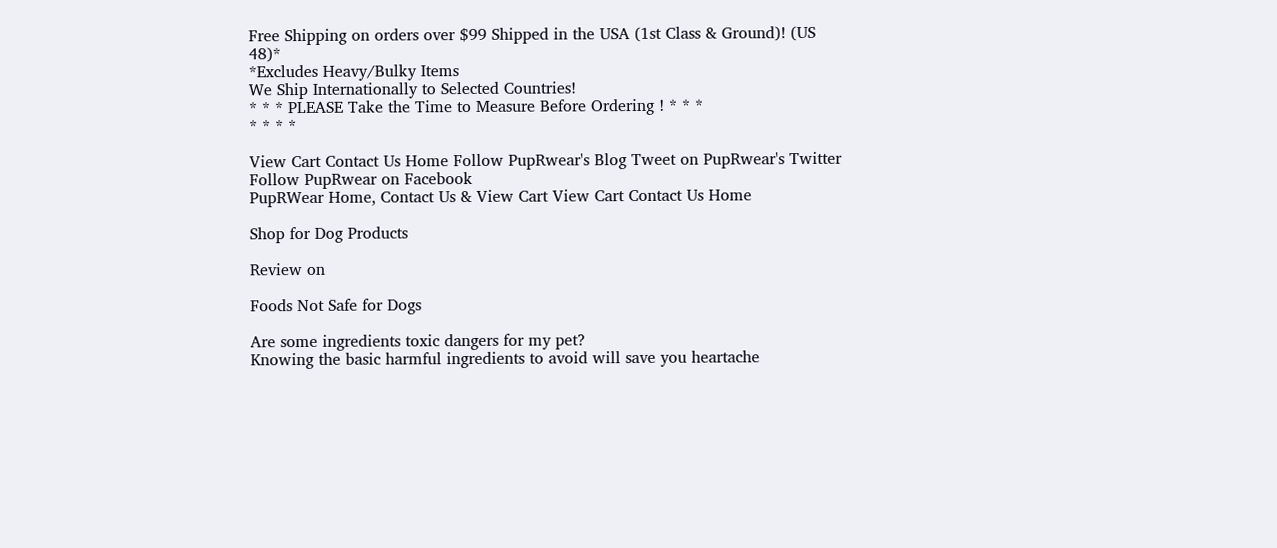Free Shipping on orders over $99 Shipped in the USA (1st Class & Ground)! (US 48)*
*Excludes Heavy/Bulky Items
We Ship Internationally to Selected Countries!
* * * PLEASE Take the Time to Measure Before Ordering ! * * *
* * * *

View Cart Contact Us Home Follow PupRwear's Blog Tweet on PupRwear's Twitter Follow PupRwear on Facebook
PupRWear Home, Contact Us & View Cart View Cart Contact Us Home

Shop for Dog Products

Review on

Foods Not Safe for Dogs

Are some ingredients toxic dangers for my pet?
Knowing the basic harmful ingredients to avoid will save you heartache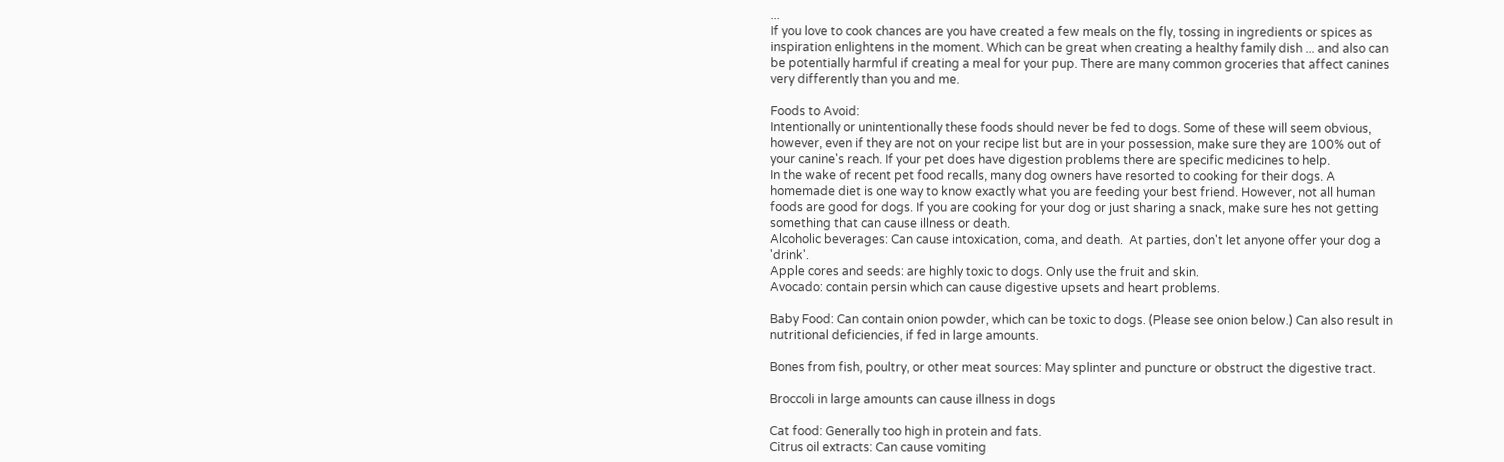...
If you love to cook chances are you have created a few meals on the fly, tossing in ingredients or spices as inspiration enlightens in the moment. Which can be great when creating a healthy family dish ... and also can be potentially harmful if creating a meal for your pup. There are many common groceries that affect canines very differently than you and me.

Foods to Avoid:
Intentionally or unintentionally these foods should never be fed to dogs. Some of these will seem obvious, however, even if they are not on your recipe list but are in your possession, make sure they are 100% out of your canine's reach. If your pet does have digestion problems there are specific medicines to help.
In the wake of recent pet food recalls, many dog owners have resorted to cooking for their dogs. A homemade diet is one way to know exactly what you are feeding your best friend. However, not all human foods are good for dogs. If you are cooking for your dog or just sharing a snack, make sure hes not getting something that can cause illness or death.
Alcoholic beverages: Can cause intoxication, coma, and death.  At parties, don't let anyone offer your dog a 'drink'.
Apple cores and seeds: are highly toxic to dogs. Only use the fruit and skin.
Avocado: contain persin which can cause digestive upsets and heart problems.

Baby Food: Can contain onion powder, which can be toxic to dogs. (Please see onion below.) Can also result in nutritional deficiencies, if fed in large amounts.

Bones from fish, poultry, or other meat sources: May splinter and puncture or obstruct the digestive tract.

Broccoli in large amounts can cause illness in dogs

Cat food: Generally too high in protein and fats.
Citrus oil extracts: Can cause vomiting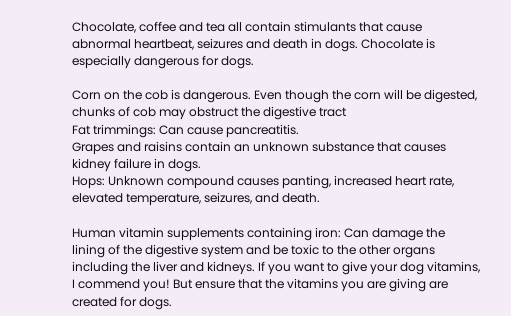Chocolate, coffee and tea all contain stimulants that cause abnormal heartbeat, seizures and death in dogs. Chocolate is especially dangerous for dogs.

Corn on the cob is dangerous. Even though the corn will be digested, chunks of cob may obstruct the digestive tract
Fat trimmings: Can cause pancreatitis.
Grapes and raisins contain an unknown substance that causes kidney failure in dogs.
Hops: Unknown compound causes panting, increased heart rate, elevated temperature, seizures, and death.

Human vitamin supplements containing iron: Can damage the lining of the digestive system and be toxic to the other organs including the liver and kidneys. If you want to give your dog vitamins, I commend you! But ensure that the vitamins you are giving are created for dogs.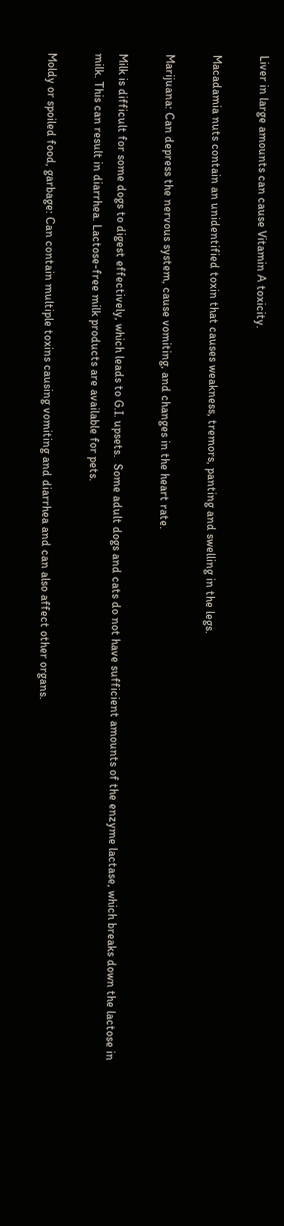Liver in large amounts can cause Vitamin A toxicity.

Macadamia nuts contain an unidentified toxin that causes weakness, tremors, panting and swelling in the legs.

Marijuana: Can depress the nervous system, cause vomiting, and changes in the heart rate.

Milk is difficult for some dogs to digest effectively, which leads to G.I. upsets.  Some adult dogs and cats do not have sufficient amounts of the enzyme lactase, which breaks down the lactose in milk. This can result in diarrhea. Lactose-free milk products are available for pets.

Moldy or spoiled food, garbage: Can contain multiple toxins causing vomiting and diarrhea and can also affect other organs.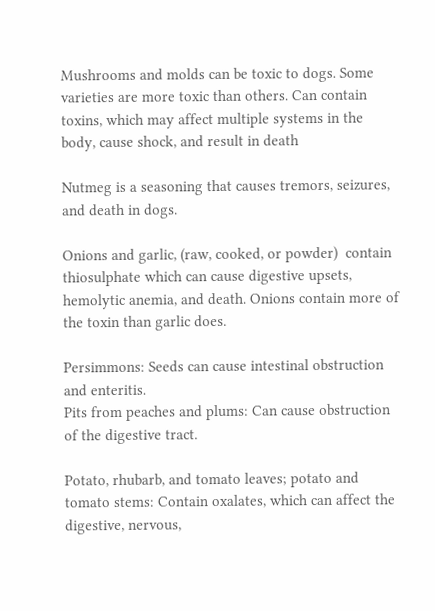Mushrooms and molds can be toxic to dogs. Some varieties are more toxic than others. Can contain toxins, which may affect multiple systems in the body, cause shock, and result in death

Nutmeg is a seasoning that causes tremors, seizures, and death in dogs.

Onions and garlic, (raw, cooked, or powder)  contain thiosulphate which can cause digestive upsets, hemolytic anemia, and death. Onions contain more of the toxin than garlic does.

Persimmons: Seeds can cause intestinal obstruction and enteritis.
Pits from peaches and plums: Can cause obstruction of the digestive tract.

Potato, rhubarb, and tomato leaves; potato and tomato stems: Contain oxalates, which can affect the digestive, nervous,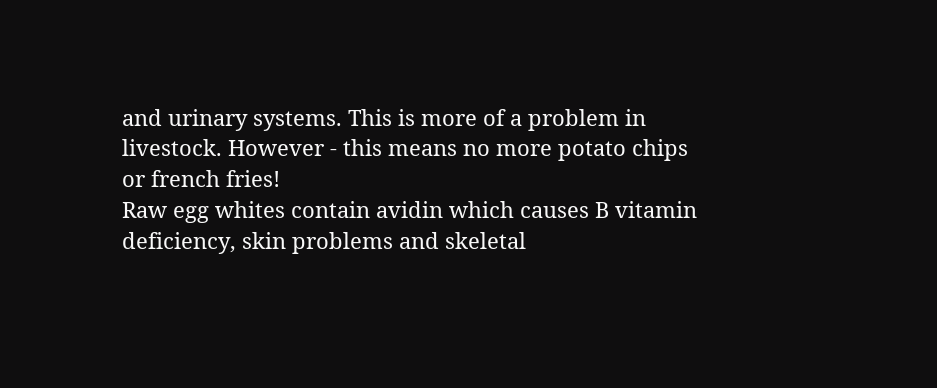and urinary systems. This is more of a problem in livestock. However - this means no more potato chips or french fries!
Raw egg whites contain avidin which causes B vitamin deficiency, skin problems and skeletal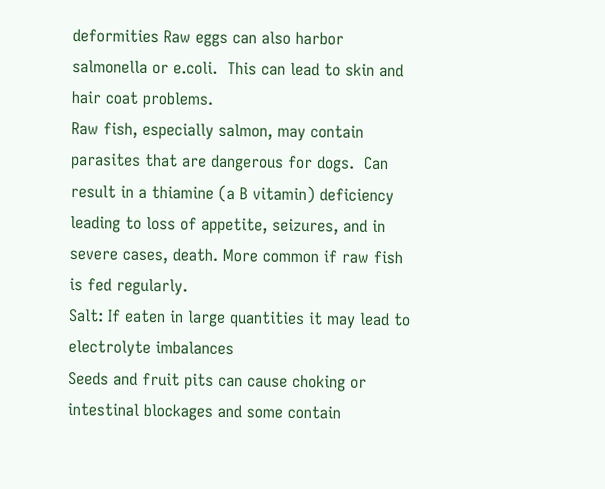deformities Raw eggs can also harbor salmonella or e.coli.  This can lead to skin and hair coat problems.
Raw fish, especially salmon, may contain parasites that are dangerous for dogs.  Can result in a thiamine (a B vitamin) deficiency leading to loss of appetite, seizures, and in severe cases, death. More common if raw fish is fed regularly.
Salt: If eaten in large quantities it may lead to electrolyte imbalances
Seeds and fruit pits can cause choking or intestinal blockages and some contain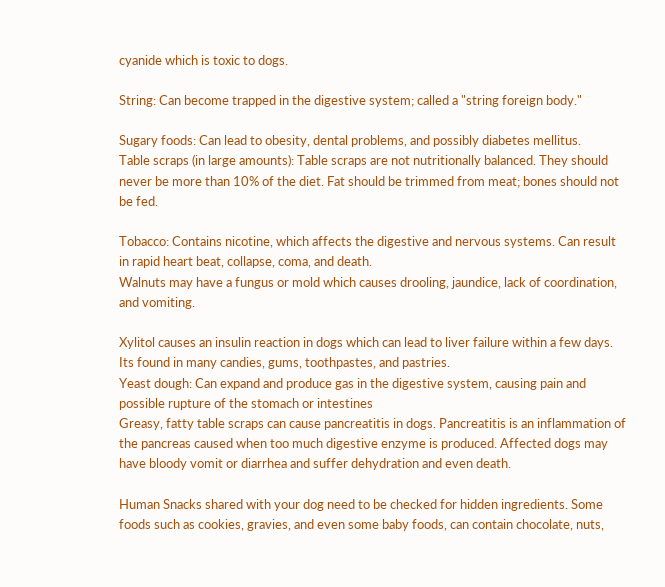cyanide which is toxic to dogs.

String: Can become trapped in the digestive system; called a "string foreign body."

Sugary foods: Can lead to obesity, dental problems, and possibly diabetes mellitus.
Table scraps (in large amounts): Table scraps are not nutritionally balanced. They should never be more than 10% of the diet. Fat should be trimmed from meat; bones should not be fed.

Tobacco: Contains nicotine, which affects the digestive and nervous systems. Can result in rapid heart beat, collapse, coma, and death.
Walnuts may have a fungus or mold which causes drooling, jaundice, lack of coordination, and vomiting.

Xylitol causes an insulin reaction in dogs which can lead to liver failure within a few days. Its found in many candies, gums, toothpastes, and pastries.
Yeast dough: Can expand and produce gas in the digestive system, causing pain and possible rupture of the stomach or intestines
Greasy, fatty table scraps can cause pancreatitis in dogs. Pancreatitis is an inflammation of the pancreas caused when too much digestive enzyme is produced. Affected dogs may have bloody vomit or diarrhea and suffer dehydration and even death.

Human Snacks shared with your dog need to be checked for hidden ingredients. Some foods such as cookies, gravies, and even some baby foods, can contain chocolate, nuts,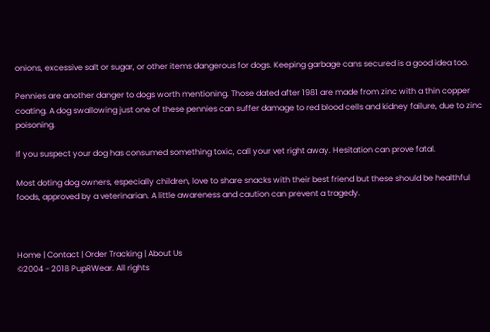onions, excessive salt or sugar, or other items dangerous for dogs. Keeping garbage cans secured is a good idea too.

Pennies are another danger to dogs worth mentioning. Those dated after 1981 are made from zinc with a thin copper coating. A dog swallowing just one of these pennies can suffer damage to red blood cells and kidney failure, due to zinc poisoning.

If you suspect your dog has consumed something toxic, call your vet right away. Hesitation can prove fatal.

Most doting dog owners, especially children, love to share snacks with their best friend but these should be healthful foods, approved by a veterinarian. A little awareness and caution can prevent a tragedy.



Home | Contact | Order Tracking | About Us
©2004 - 2018 PupRWear. All rights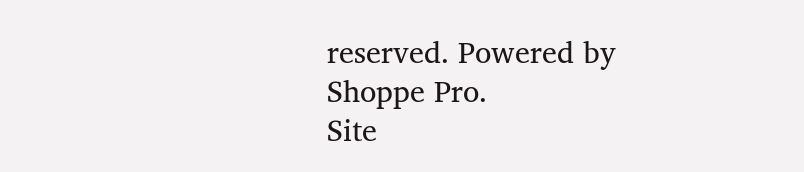reserved. Powered by Shoppe Pro.
Site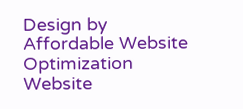Design by Affordable Website Optimization
Website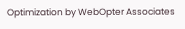Optimization by WebOpter Associates